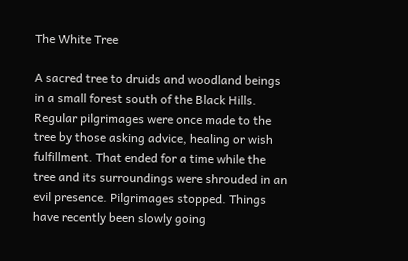The White Tree

A sacred tree to druids and woodland beings in a small forest south of the Black Hills. Regular pilgrimages were once made to the tree by those asking advice, healing or wish fulfillment. That ended for a time while the tree and its surroundings were shrouded in an evil presence. Pilgrimages stopped. Things have recently been slowly going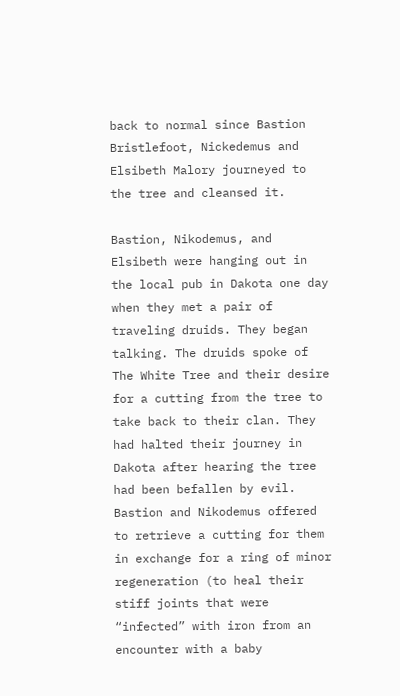back to normal since Bastion Bristlefoot, Nickedemus and Elsibeth Malory journeyed to the tree and cleansed it.

Bastion, Nikodemus, and Elsibeth were hanging out in the local pub in Dakota one day when they met a pair of traveling druids. They began talking. The druids spoke of The White Tree and their desire for a cutting from the tree to take back to their clan. They had halted their journey in Dakota after hearing the tree had been befallen by evil. Bastion and Nikodemus offered to retrieve a cutting for them in exchange for a ring of minor regeneration (to heal their stiff joints that were “infected” with iron from an encounter with a baby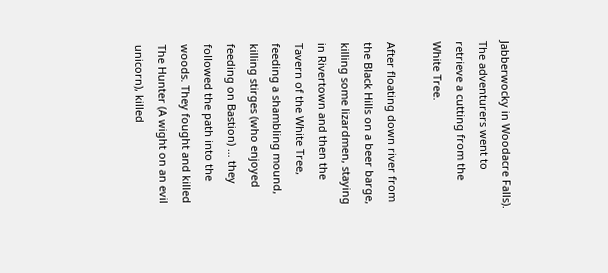Jabberwocky in Woodacre Falls). The adventurers went to retrieve a cutting from the White Tree.

After floating down river from the Black Hills on a beer barge, killing some lizardmen, staying in Rivertown and then the Tavern of the White Tree, feeding a shambling mound, killing stirges (who enjoyed feeding on Bastion) … they followed the path into the woods. They fought and killed The Hunter (A wight on an evil unicorn), killed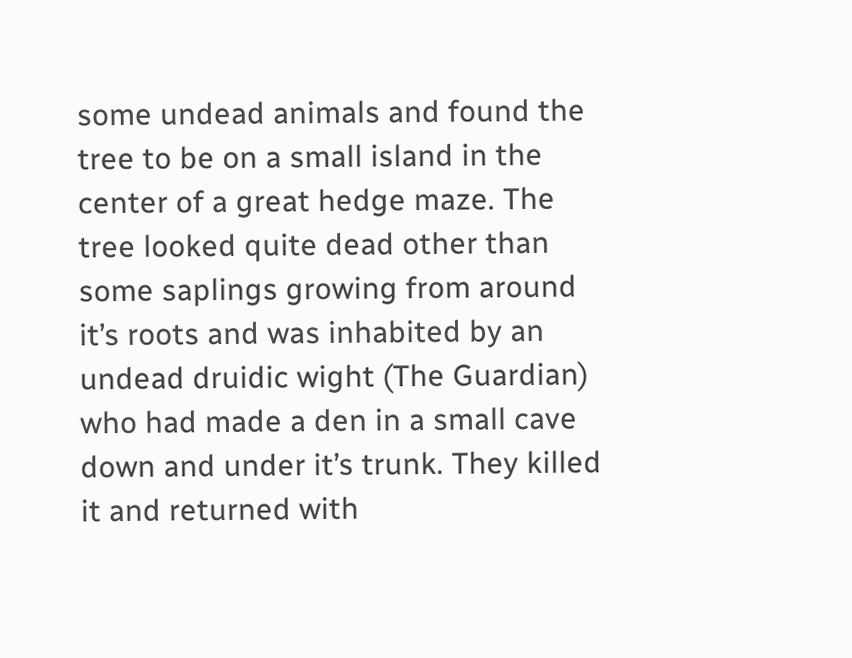some undead animals and found the tree to be on a small island in the center of a great hedge maze. The tree looked quite dead other than some saplings growing from around it’s roots and was inhabited by an undead druidic wight (The Guardian) who had made a den in a small cave down and under it’s trunk. They killed it and returned with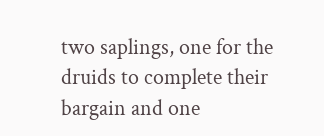two saplings, one for the druids to complete their bargain and one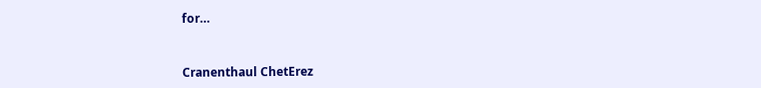for…


Cranenthaul ChetErez